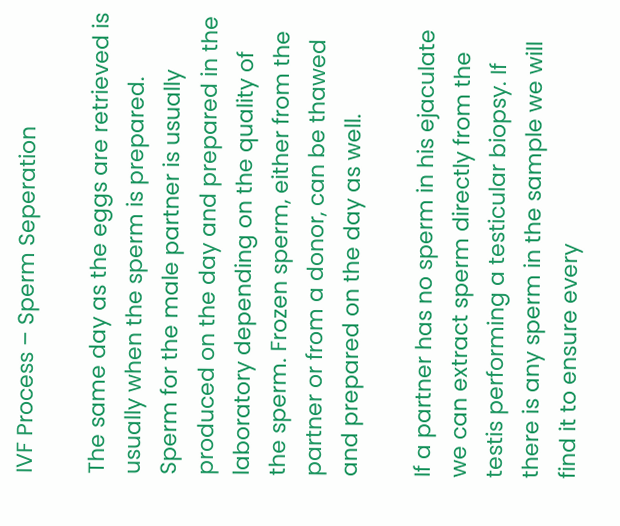IVF Process – Sperm Seperation

The same day as the eggs are retrieved is usually when the sperm is prepared. Sperm for the male partner is usually produced on the day and prepared in the laboratory depending on the quality of the sperm. Frozen sperm, either from the partner or from a donor, can be thawed and prepared on the day as well.

If a partner has no sperm in his ejaculate we can extract sperm directly from the testis performing a testicular biopsy. If there is any sperm in the sample we will find it to ensure every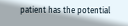patient has the potential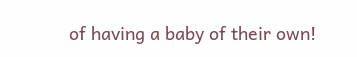of having a baby of their own!